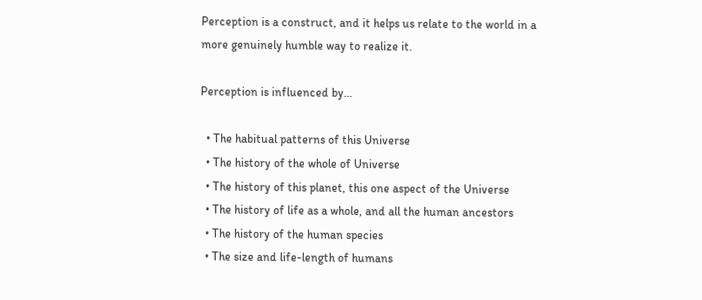Perception is a construct, and it helps us relate to the world in a more genuinely humble way to realize it.

Perception is influenced by…

  • The habitual patterns of this Universe
  • The history of the whole of Universe
  • The history of this planet, this one aspect of the Universe
  • The history of life as a whole, and all the human ancestors
  • The history of the human species
  • The size and life-length of humans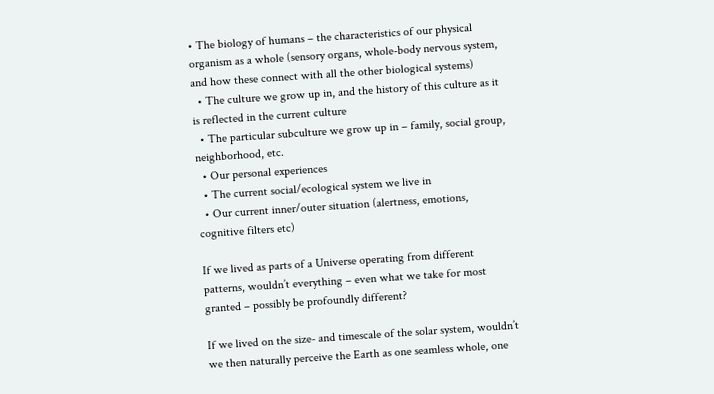• The biology of humans – the characteristics of our physical organism as a whole (sensory organs, whole-body nervous system, and how these connect with all the other biological systems)
  • The culture we grow up in, and the history of this culture as it is reflected in the current culture
  • The particular subculture we grow up in – family, social group, neighborhood, etc.
  • Our personal experiences
  • The current social/ecological system we live in
  • Our current inner/outer situation (alertness, emotions, cognitive filters etc)

If we lived as parts of a Universe operating from different patterns, wouldn’t everything – even what we take for most granted – possibly be profoundly different?

If we lived on the size- and timescale of the solar system, wouldn’t we then naturally perceive the Earth as one seamless whole, one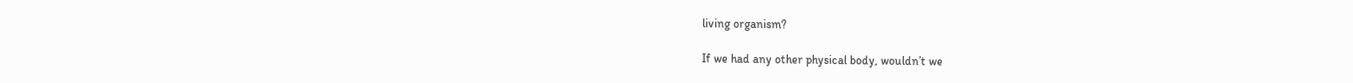living organism?

If we had any other physical body, wouldn’t we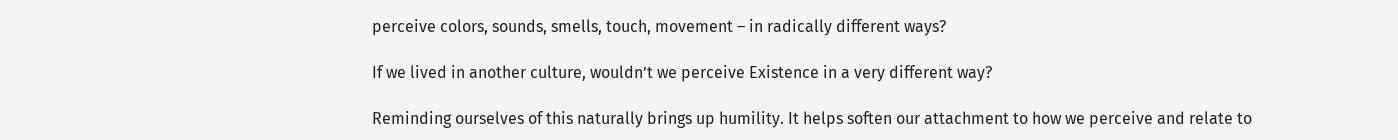perceive colors, sounds, smells, touch, movement – in radically different ways?

If we lived in another culture, wouldn’t we perceive Existence in a very different way?

Reminding ourselves of this naturally brings up humility. It helps soften our attachment to how we perceive and relate to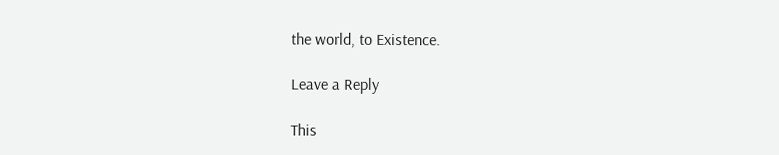the world, to Existence.

Leave a Reply

This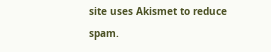site uses Akismet to reduce spam.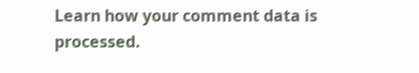Learn how your comment data is processed.